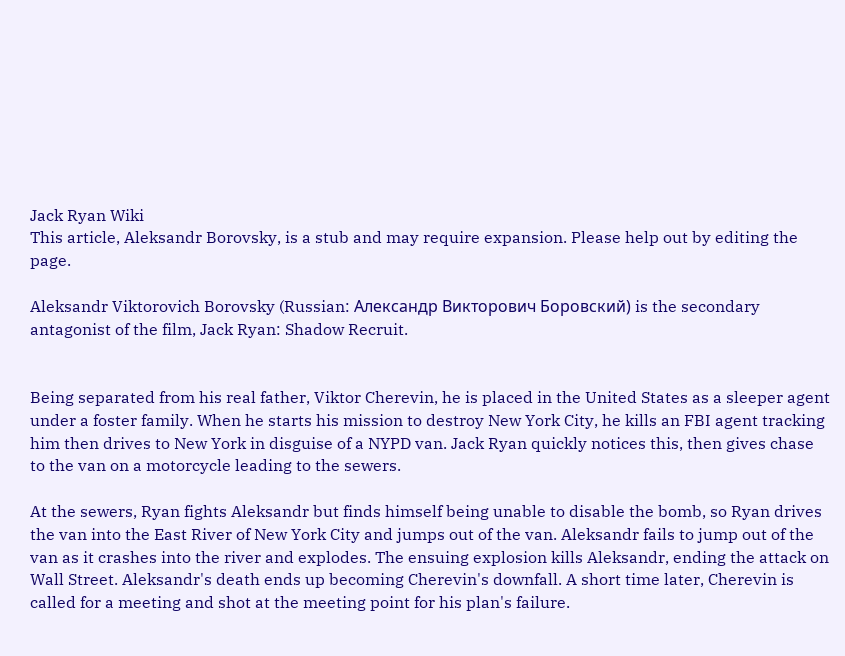Jack Ryan Wiki
This article, Aleksandr Borovsky, is a stub and may require expansion. Please help out by editing the page.

Aleksandr Viktorovich Borovsky (Russian: Александр Викторович Боровский) is the secondary antagonist of the film, Jack Ryan: Shadow Recruit.


Being separated from his real father, Viktor Cherevin, he is placed in the United States as a sleeper agent under a foster family. When he starts his mission to destroy New York City, he kills an FBI agent tracking him then drives to New York in disguise of a NYPD van. Jack Ryan quickly notices this, then gives chase to the van on a motorcycle leading to the sewers.

At the sewers, Ryan fights Aleksandr but finds himself being unable to disable the bomb, so Ryan drives the van into the East River of New York City and jumps out of the van. Aleksandr fails to jump out of the van as it crashes into the river and explodes. The ensuing explosion kills Aleksandr, ending the attack on Wall Street. Aleksandr's death ends up becoming Cherevin's downfall. A short time later, Cherevin is called for a meeting and shot at the meeting point for his plan's failure.